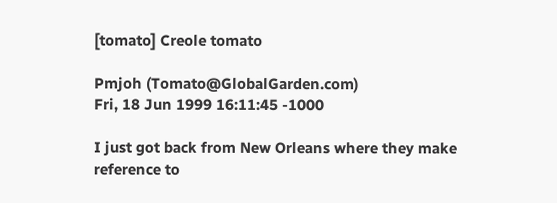[tomato] Creole tomato

Pmjoh (Tomato@GlobalGarden.com)
Fri, 18 Jun 1999 16:11:45 -1000

I just got back from New Orleans where they make reference to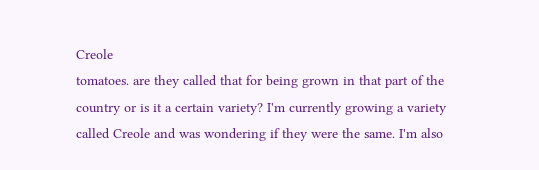Creole
tomatoes. are they called that for being grown in that part of the
country or is it a certain variety? I'm currently growing a variety
called Creole and was wondering if they were the same. I'm also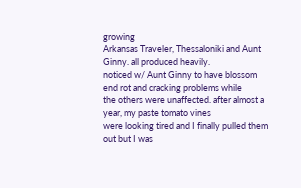growing
Arkansas Traveler, Thessaloniki and Aunt Ginny. all produced heavily.
noticed w/ Aunt Ginny to have blossom end rot and cracking problems while
the others were unaffected. after almost a year, my paste tomato vines
were looking tired and I finally pulled them out but I was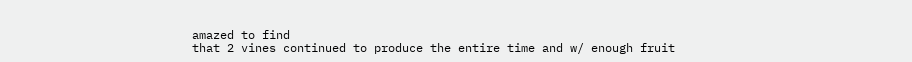amazed to find
that 2 vines continued to produce the entire time and w/ enough fruit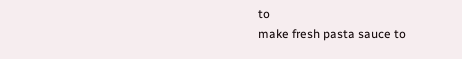to
make fresh pasta sauce to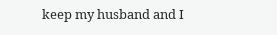keep my husband and I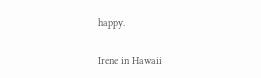happy.

Irene in Hawaii